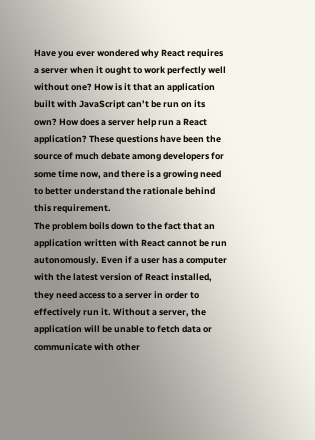Have you ever wondered why React requires a server when it ought to work perfectly well without one? How is it that an application built with JavaScript can’t be run on its own? How does a server help run a React application? These questions have been the source of much debate among developers for some time now, and there is a growing need to better understand the rationale behind this requirement.
The problem boils down to the fact that an application written with React cannot be run autonomously. Even if a user has a computer with the latest version of React installed, they need access to a server in order to effectively run it. Without a server, the application will be unable to fetch data or communicate with other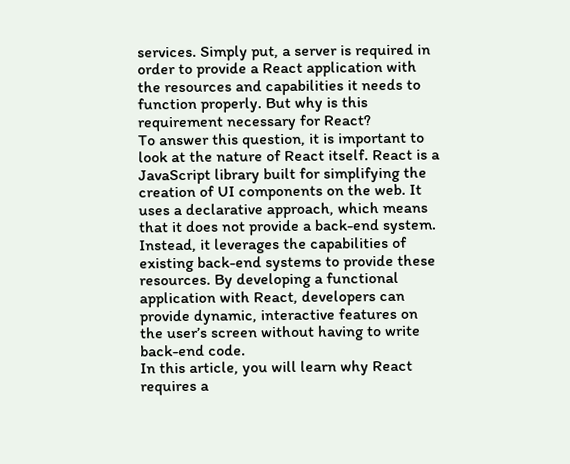services. Simply put, a server is required in order to provide a React application with the resources and capabilities it needs to function properly. But why is this requirement necessary for React?
To answer this question, it is important to look at the nature of React itself. React is a JavaScript library built for simplifying the creation of UI components on the web. It uses a declarative approach, which means that it does not provide a back-end system. Instead, it leverages the capabilities of existing back-end systems to provide these resources. By developing a functional application with React, developers can provide dynamic, interactive features on the user’s screen without having to write back-end code.
In this article, you will learn why React requires a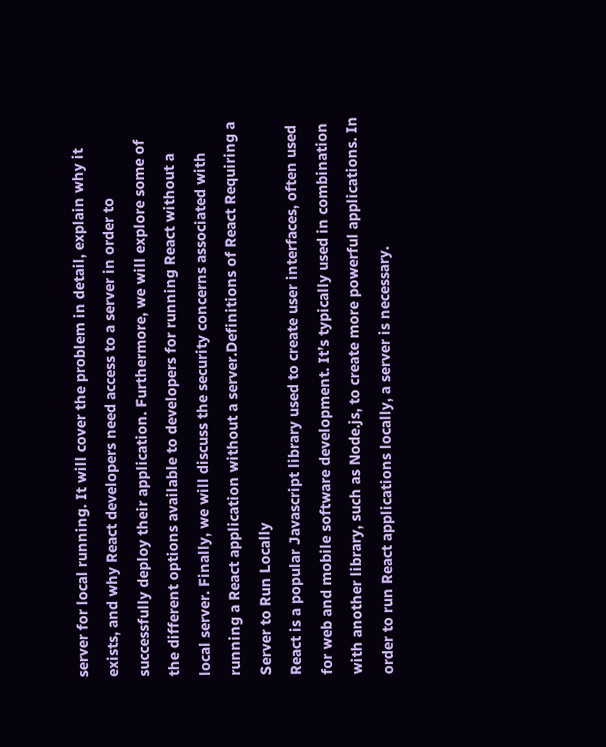server for local running. It will cover the problem in detail, explain why it exists, and why React developers need access to a server in order to successfully deploy their application. Furthermore, we will explore some of the different options available to developers for running React without a local server. Finally, we will discuss the security concerns associated with running a React application without a server.Definitions of React Requiring a Server to Run Locally
React is a popular Javascript library used to create user interfaces, often used for web and mobile software development. It’s typically used in combination with another library, such as Node.js, to create more powerful applications. In order to run React applications locally, a server is necessary.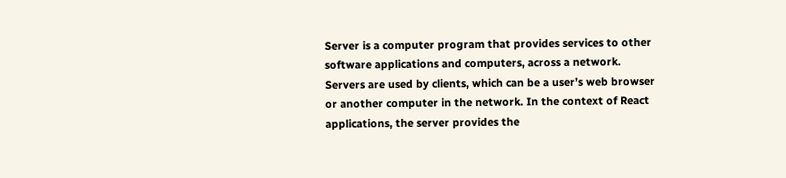Server is a computer program that provides services to other software applications and computers, across a network. Servers are used by clients, which can be a user’s web browser or another computer in the network. In the context of React applications, the server provides the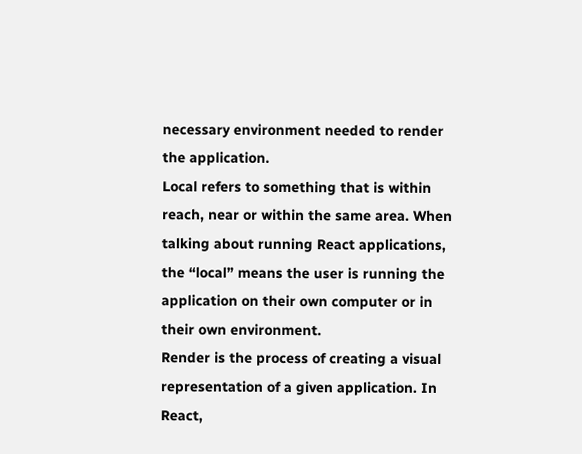necessary environment needed to render the application.
Local refers to something that is within reach, near or within the same area. When talking about running React applications, the “local” means the user is running the application on their own computer or in their own environment.
Render is the process of creating a visual representation of a given application. In React,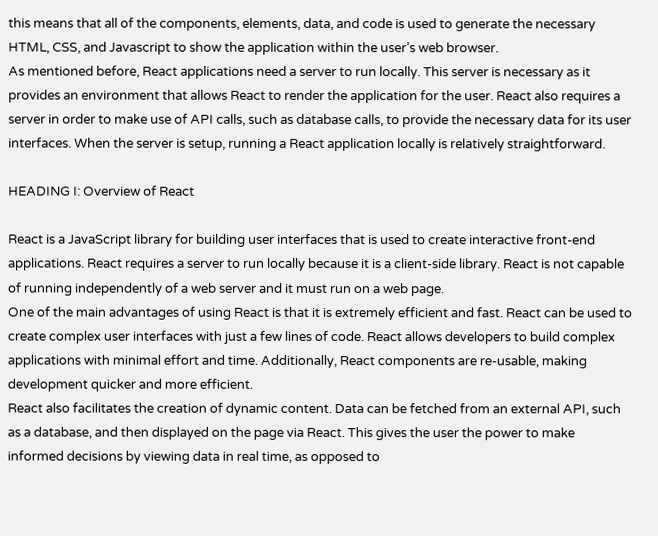this means that all of the components, elements, data, and code is used to generate the necessary HTML, CSS, and Javascript to show the application within the user’s web browser.
As mentioned before, React applications need a server to run locally. This server is necessary as it provides an environment that allows React to render the application for the user. React also requires a server in order to make use of API calls, such as database calls, to provide the necessary data for its user interfaces. When the server is setup, running a React application locally is relatively straightforward.

HEADING I: Overview of React

React is a JavaScript library for building user interfaces that is used to create interactive front-end applications. React requires a server to run locally because it is a client-side library. React is not capable of running independently of a web server and it must run on a web page.
One of the main advantages of using React is that it is extremely efficient and fast. React can be used to create complex user interfaces with just a few lines of code. React allows developers to build complex applications with minimal effort and time. Additionally, React components are re-usable, making development quicker and more efficient.
React also facilitates the creation of dynamic content. Data can be fetched from an external API, such as a database, and then displayed on the page via React. This gives the user the power to make informed decisions by viewing data in real time, as opposed to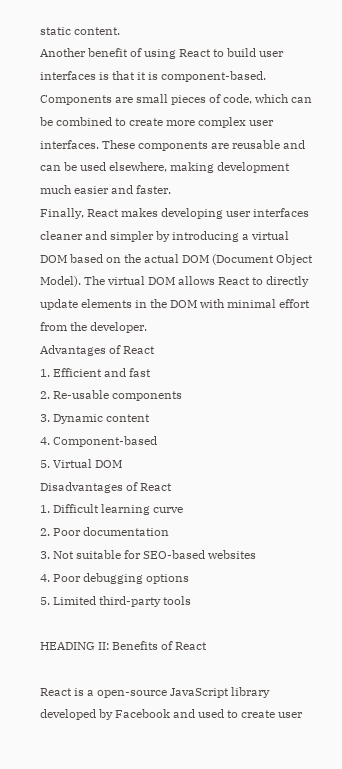static content.
Another benefit of using React to build user interfaces is that it is component-based. Components are small pieces of code, which can be combined to create more complex user interfaces. These components are reusable and can be used elsewhere, making development much easier and faster.
Finally, React makes developing user interfaces cleaner and simpler by introducing a virtual DOM based on the actual DOM (Document Object Model). The virtual DOM allows React to directly update elements in the DOM with minimal effort from the developer.
Advantages of React
1. Efficient and fast
2. Re-usable components
3. Dynamic content
4. Component-based
5. Virtual DOM
Disadvantages of React
1. Difficult learning curve
2. Poor documentation
3. Not suitable for SEO-based websites
4. Poor debugging options
5. Limited third-party tools

HEADING II: Benefits of React

React is a open-source JavaScript library developed by Facebook and used to create user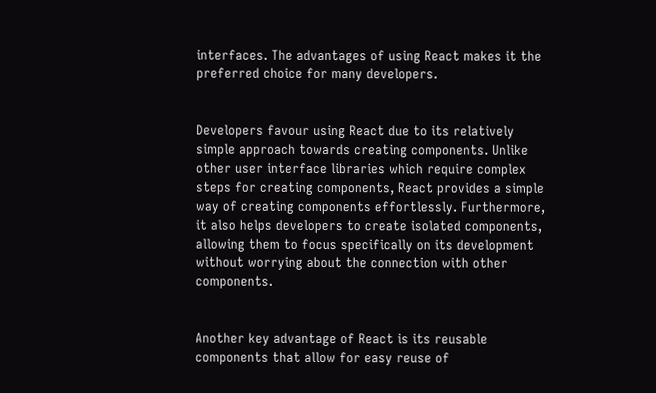interfaces. The advantages of using React makes it the preferred choice for many developers.


Developers favour using React due to its relatively simple approach towards creating components. Unlike other user interface libraries which require complex steps for creating components, React provides a simple way of creating components effortlessly. Furthermore, it also helps developers to create isolated components, allowing them to focus specifically on its development without worrying about the connection with other components.


Another key advantage of React is its reusable components that allow for easy reuse of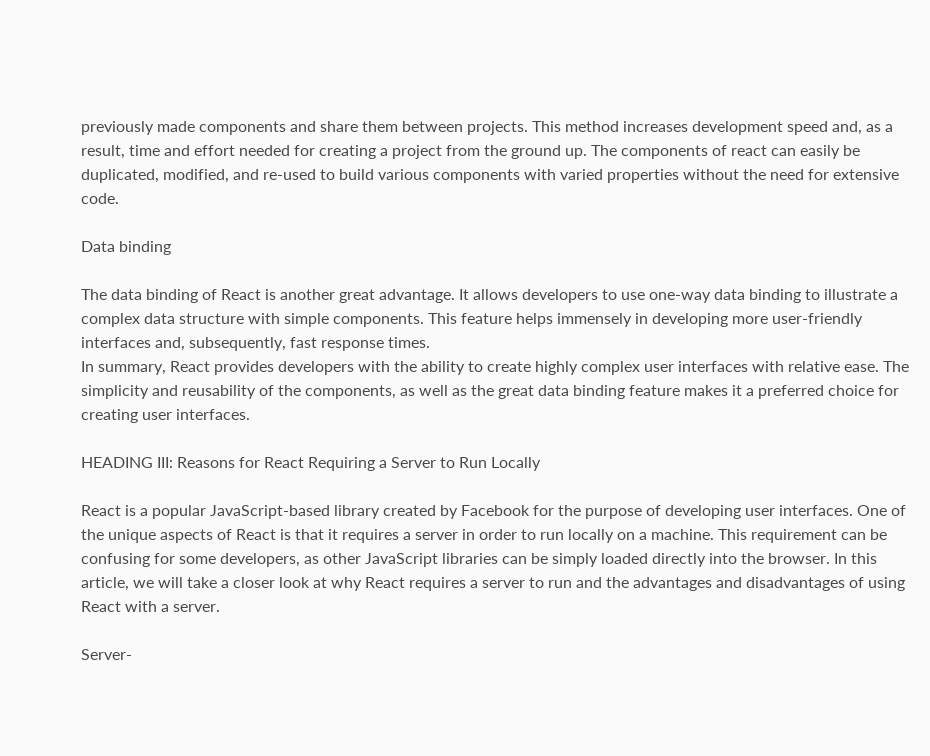previously made components and share them between projects. This method increases development speed and, as a result, time and effort needed for creating a project from the ground up. The components of react can easily be duplicated, modified, and re-used to build various components with varied properties without the need for extensive code.

Data binding

The data binding of React is another great advantage. It allows developers to use one-way data binding to illustrate a complex data structure with simple components. This feature helps immensely in developing more user-friendly interfaces and, subsequently, fast response times.
In summary, React provides developers with the ability to create highly complex user interfaces with relative ease. The simplicity and reusability of the components, as well as the great data binding feature makes it a preferred choice for creating user interfaces.

HEADING III: Reasons for React Requiring a Server to Run Locally

React is a popular JavaScript-based library created by Facebook for the purpose of developing user interfaces. One of the unique aspects of React is that it requires a server in order to run locally on a machine. This requirement can be confusing for some developers, as other JavaScript libraries can be simply loaded directly into the browser. In this article, we will take a closer look at why React requires a server to run and the advantages and disadvantages of using React with a server.

Server-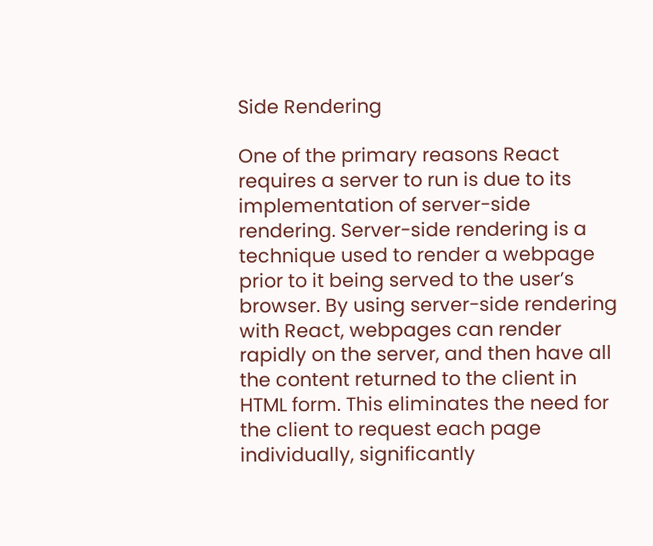Side Rendering

One of the primary reasons React requires a server to run is due to its implementation of server-side rendering. Server-side rendering is a technique used to render a webpage prior to it being served to the user’s browser. By using server-side rendering with React, webpages can render rapidly on the server, and then have all the content returned to the client in HTML form. This eliminates the need for the client to request each page individually, significantly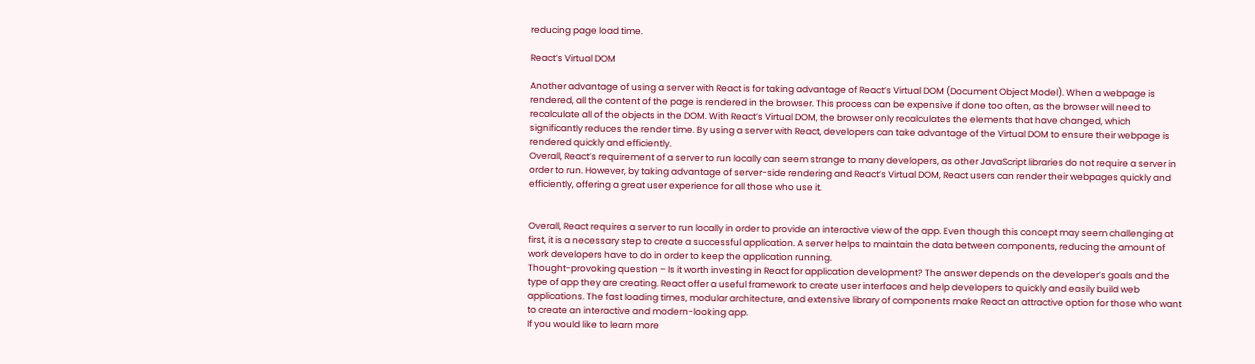reducing page load time.

React’s Virtual DOM

Another advantage of using a server with React is for taking advantage of React’s Virtual DOM (Document Object Model). When a webpage is rendered, all the content of the page is rendered in the browser. This process can be expensive if done too often, as the browser will need to recalculate all of the objects in the DOM. With React’s Virtual DOM, the browser only recalculates the elements that have changed, which significantly reduces the render time. By using a server with React, developers can take advantage of the Virtual DOM to ensure their webpage is rendered quickly and efficiently.
Overall, React’s requirement of a server to run locally can seem strange to many developers, as other JavaScript libraries do not require a server in order to run. However, by taking advantage of server-side rendering and React’s Virtual DOM, React users can render their webpages quickly and efficiently, offering a great user experience for all those who use it.


Overall, React requires a server to run locally in order to provide an interactive view of the app. Even though this concept may seem challenging at first, it is a necessary step to create a successful application. A server helps to maintain the data between components, reducing the amount of work developers have to do in order to keep the application running.
Thought-provoking question – Is it worth investing in React for application development? The answer depends on the developer’s goals and the type of app they are creating. React offer a useful framework to create user interfaces and help developers to quickly and easily build web applications. The fast loading times, modular architecture, and extensive library of components make React an attractive option for those who want to create an interactive and modern-looking app.
If you would like to learn more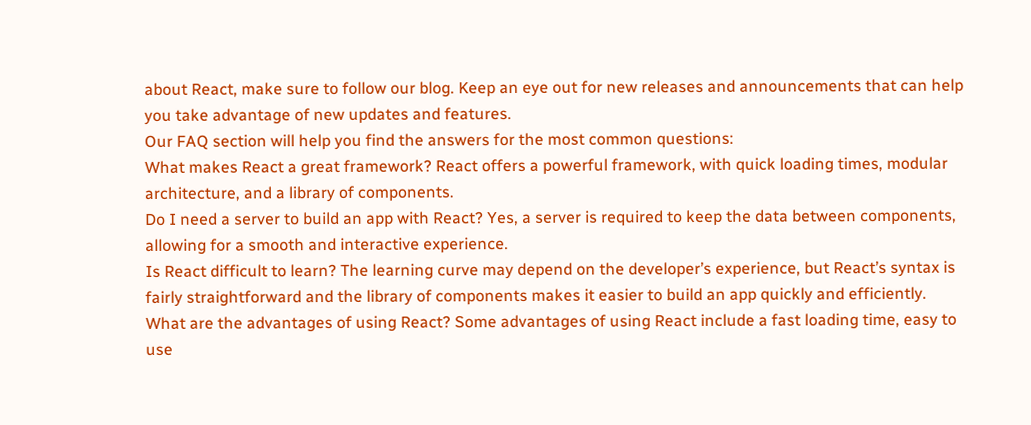about React, make sure to follow our blog. Keep an eye out for new releases and announcements that can help you take advantage of new updates and features.
Our FAQ section will help you find the answers for the most common questions:
What makes React a great framework? React offers a powerful framework, with quick loading times, modular architecture, and a library of components.
Do I need a server to build an app with React? Yes, a server is required to keep the data between components, allowing for a smooth and interactive experience.
Is React difficult to learn? The learning curve may depend on the developer’s experience, but React’s syntax is fairly straightforward and the library of components makes it easier to build an app quickly and efficiently.
What are the advantages of using React? Some advantages of using React include a fast loading time, easy to use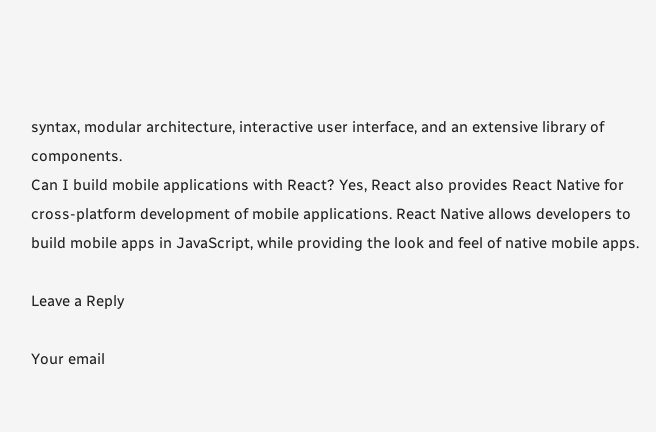syntax, modular architecture, interactive user interface, and an extensive library of components.
Can I build mobile applications with React? Yes, React also provides React Native for cross-platform development of mobile applications. React Native allows developers to build mobile apps in JavaScript, while providing the look and feel of native mobile apps.

Leave a Reply

Your email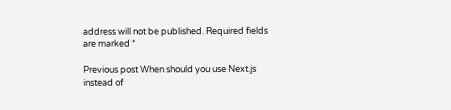address will not be published. Required fields are marked *

Previous post When should you use Next.js instead of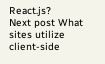React.js?
Next post What sites utilize client-side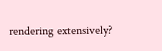rendering extensively?